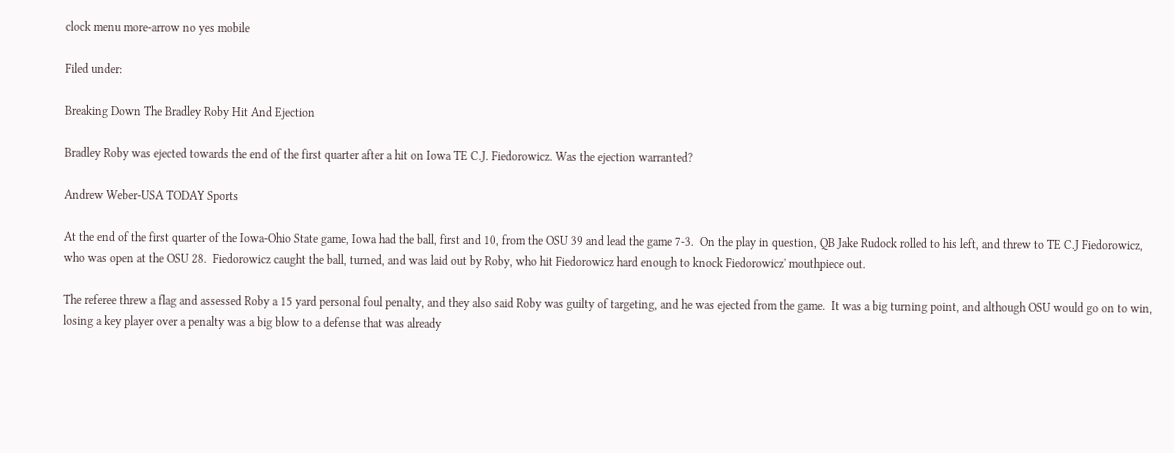clock menu more-arrow no yes mobile

Filed under:

Breaking Down The Bradley Roby Hit And Ejection

Bradley Roby was ejected towards the end of the first quarter after a hit on Iowa TE C.J. Fiedorowicz. Was the ejection warranted?

Andrew Weber-USA TODAY Sports

At the end of the first quarter of the Iowa-Ohio State game, Iowa had the ball, first and 10, from the OSU 39 and lead the game 7-3.  On the play in question, QB Jake Rudock rolled to his left, and threw to TE C.J Fiedorowicz, who was open at the OSU 28.  Fiedorowicz caught the ball, turned, and was laid out by Roby, who hit Fiedorowicz hard enough to knock Fiedorowicz' mouthpiece out.

The referee threw a flag and assessed Roby a 15 yard personal foul penalty, and they also said Roby was guilty of targeting, and he was ejected from the game.  It was a big turning point, and although OSU would go on to win, losing a key player over a penalty was a big blow to a defense that was already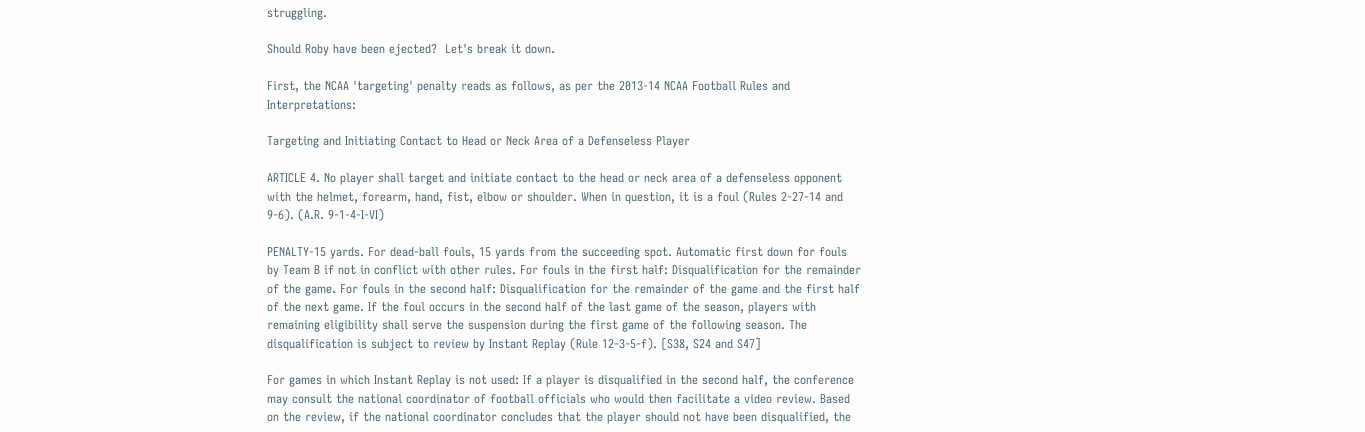struggling.

Should Roby have been ejected?  Let's break it down.

First, the NCAA 'targeting' penalty reads as follows, as per the 2013-14 NCAA Football Rules and Interpretations:

Targeting and Initiating Contact to Head or Neck Area of a Defenseless Player

ARTICLE 4. No player shall target and initiate contact to the head or neck area of a defenseless opponent with the helmet, forearm, hand, fist, elbow or shoulder. When in question, it is a foul (Rules 2-27-14 and 9-6). (A.R. 9-1-4-I-VI)

PENALTY-15 yards. For dead-ball fouls, 15 yards from the succeeding spot. Automatic first down for fouls by Team B if not in conflict with other rules. For fouls in the first half: Disqualification for the remainder of the game. For fouls in the second half: Disqualification for the remainder of the game and the first half of the next game. If the foul occurs in the second half of the last game of the season, players with remaining eligibility shall serve the suspension during the first game of the following season. The disqualification is subject to review by Instant Replay (Rule 12-3-5-f). [S38, S24 and S47]

For games in which Instant Replay is not used: If a player is disqualified in the second half, the conference may consult the national coordinator of football officials who would then facilitate a video review. Based on the review, if the national coordinator concludes that the player should not have been disqualified, the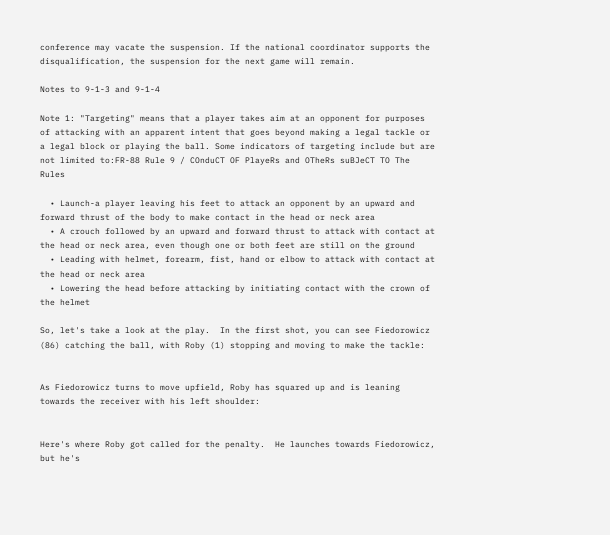conference may vacate the suspension. If the national coordinator supports the disqualification, the suspension for the next game will remain.

Notes to 9-1-3 and 9-1-4

Note 1: "Targeting" means that a player takes aim at an opponent for purposes of attacking with an apparent intent that goes beyond making a legal tackle or a legal block or playing the ball. Some indicators of targeting include but are not limited to:FR-88 Rule 9 / COnduCT OF PlayeRs and OTheRs suBJeCT TO The Rules

  • Launch-a player leaving his feet to attack an opponent by an upward and forward thrust of the body to make contact in the head or neck area
  • A crouch followed by an upward and forward thrust to attack with contact at the head or neck area, even though one or both feet are still on the ground
  • Leading with helmet, forearm, fist, hand or elbow to attack with contact at the head or neck area
  • Lowering the head before attacking by initiating contact with the crown of the helmet

So, let's take a look at the play.  In the first shot, you can see Fiedorowicz (86) catching the ball, with Roby (1) stopping and moving to make the tackle:


As Fiedorowicz turns to move upfield, Roby has squared up and is leaning towards the receiver with his left shoulder:


Here's where Roby got called for the penalty.  He launches towards Fiedorowicz, but he's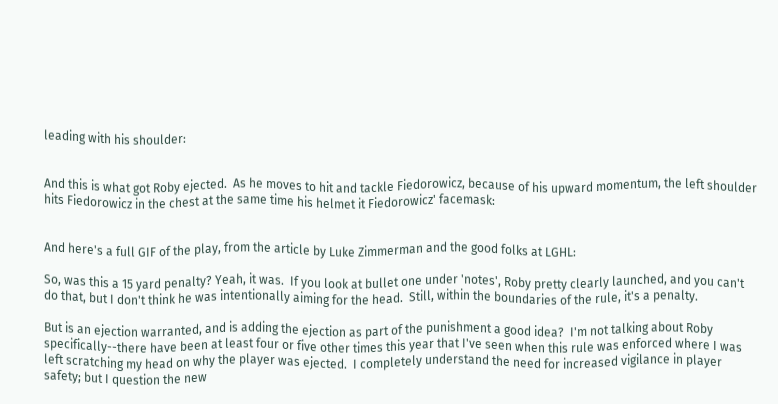leading with his shoulder:


And this is what got Roby ejected.  As he moves to hit and tackle Fiedorowicz, because of his upward momentum, the left shoulder hits Fiedorowicz in the chest at the same time his helmet it Fiedorowicz' facemask:


And here's a full GIF of the play, from the article by Luke Zimmerman and the good folks at LGHL:

So, was this a 15 yard penalty? Yeah, it was.  If you look at bullet one under 'notes', Roby pretty clearly launched, and you can't do that, but I don't think he was intentionally aiming for the head.  Still, within the boundaries of the rule, it's a penalty.

But is an ejection warranted, and is adding the ejection as part of the punishment a good idea?  I'm not talking about Roby specifically--there have been at least four or five other times this year that I've seen when this rule was enforced where I was left scratching my head on why the player was ejected.  I completely understand the need for increased vigilance in player safety; but I question the new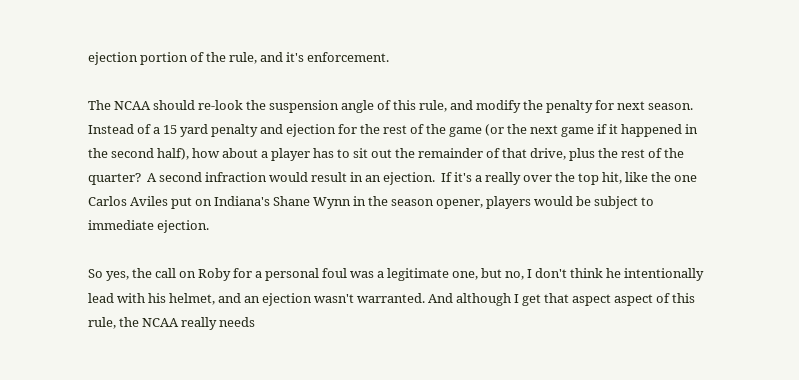ejection portion of the rule, and it's enforcement.

The NCAA should re-look the suspension angle of this rule, and modify the penalty for next season.  Instead of a 15 yard penalty and ejection for the rest of the game (or the next game if it happened in the second half), how about a player has to sit out the remainder of that drive, plus the rest of the quarter?  A second infraction would result in an ejection.  If it's a really over the top hit, like the one Carlos Aviles put on Indiana's Shane Wynn in the season opener, players would be subject to immediate ejection.

So yes, the call on Roby for a personal foul was a legitimate one, but no, I don't think he intentionally lead with his helmet, and an ejection wasn't warranted. And although I get that aspect aspect of this rule, the NCAA really needs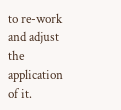to re-work and adjust the application of it.